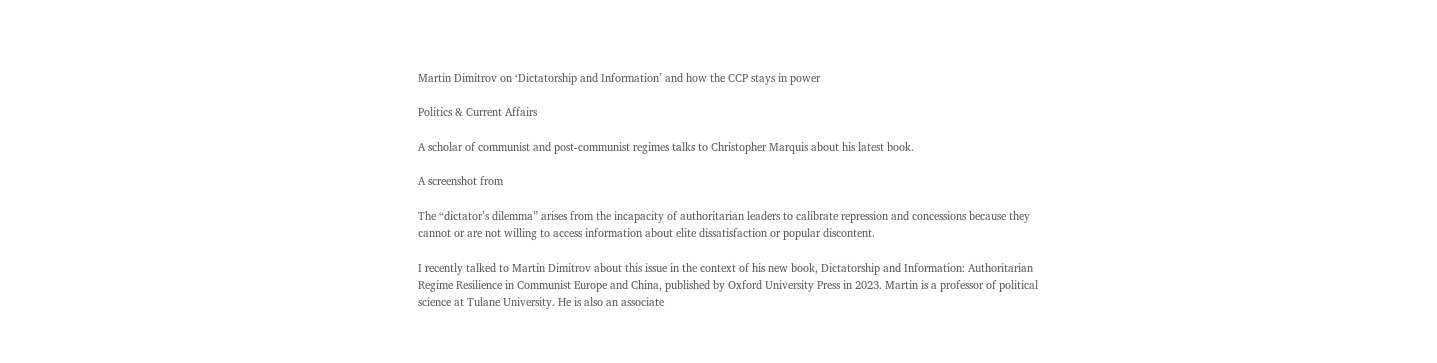Martin Dimitrov on ‘Dictatorship and Information’ and how the CCP stays in power

Politics & Current Affairs

A scholar of communist and post-communist regimes talks to Christopher Marquis about his latest book.

A screenshot from

The “dictator’s dilemma” arises from the incapacity of authoritarian leaders to calibrate repression and concessions because they cannot or are not willing to access information about elite dissatisfaction or popular discontent.

I recently talked to Martin Dimitrov about this issue in the context of his new book, Dictatorship and Information: Authoritarian Regime Resilience in Communist Europe and China, published by Oxford University Press in 2023. Martin is a professor of political science at Tulane University. He is also an associate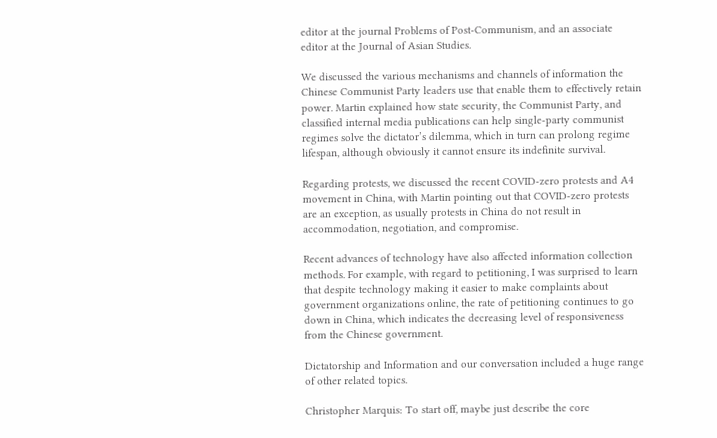editor at the journal Problems of Post-Communism, and an associate editor at the Journal of Asian Studies.

We discussed the various mechanisms and channels of information the Chinese Communist Party leaders use that enable them to effectively retain power. Martin explained how state security, the Communist Party, and classified internal media publications can help single-party communist regimes solve the dictator’s dilemma, which in turn can prolong regime lifespan, although obviously it cannot ensure its indefinite survival.

Regarding protests, we discussed the recent COVID-zero protests and A4 movement in China, with Martin pointing out that COVID-zero protests are an exception, as usually protests in China do not result in accommodation, negotiation, and compromise.

Recent advances of technology have also affected information collection methods. For example, with regard to petitioning, I was surprised to learn that despite technology making it easier to make complaints about government organizations online, the rate of petitioning continues to go down in China, which indicates the decreasing level of responsiveness from the Chinese government.

Dictatorship and Information and our conversation included a huge range of other related topics.

Christopher Marquis: To start off, maybe just describe the core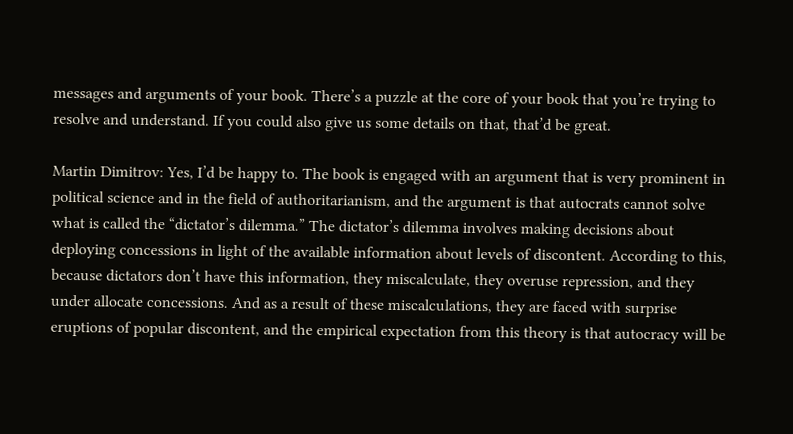messages and arguments of your book. There’s a puzzle at the core of your book that you’re trying to resolve and understand. If you could also give us some details on that, that’d be great.

Martin Dimitrov: Yes, I’d be happy to. The book is engaged with an argument that is very prominent in political science and in the field of authoritarianism, and the argument is that autocrats cannot solve what is called the “dictator’s dilemma.” The dictator’s dilemma involves making decisions about deploying concessions in light of the available information about levels of discontent. According to this, because dictators don’t have this information, they miscalculate, they overuse repression, and they under allocate concessions. And as a result of these miscalculations, they are faced with surprise eruptions of popular discontent, and the empirical expectation from this theory is that autocracy will be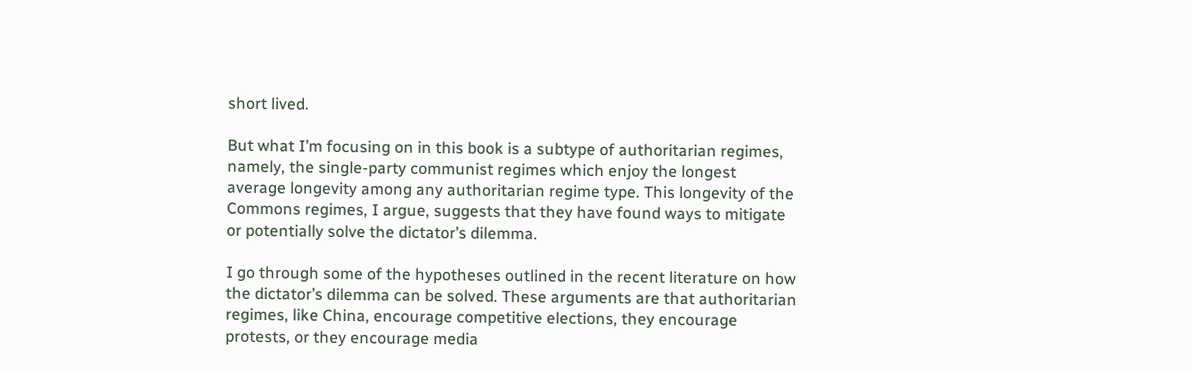short lived.

But what I’m focusing on in this book is a subtype of authoritarian regimes, namely, the single-party communist regimes which enjoy the longest average longevity among any authoritarian regime type. This longevity of the Commons regimes, I argue, suggests that they have found ways to mitigate or potentially solve the dictator’s dilemma.

I go through some of the hypotheses outlined in the recent literature on how the dictator’s dilemma can be solved. These arguments are that authoritarian regimes, like China, encourage competitive elections, they encourage protests, or they encourage media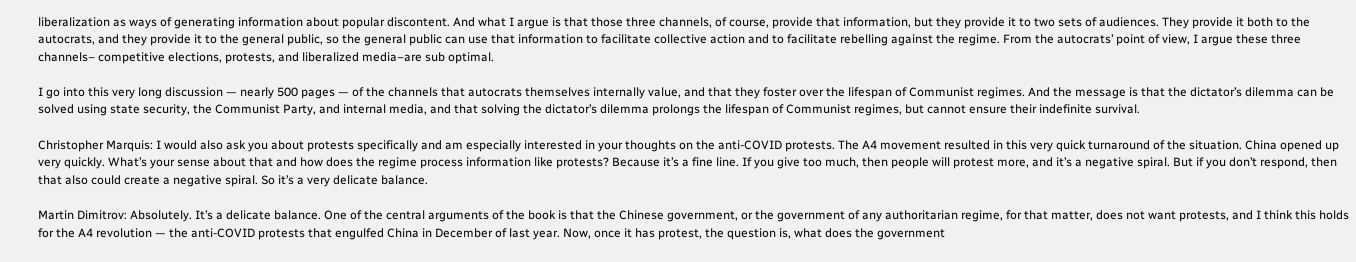liberalization as ways of generating information about popular discontent. And what I argue is that those three channels, of course, provide that information, but they provide it to two sets of audiences. They provide it both to the autocrats, and they provide it to the general public, so the general public can use that information to facilitate collective action and to facilitate rebelling against the regime. From the autocrats’ point of view, I argue these three channels– competitive elections, protests, and liberalized media–are sub optimal.

I go into this very long discussion — nearly 500 pages — of the channels that autocrats themselves internally value, and that they foster over the lifespan of Communist regimes. And the message is that the dictator’s dilemma can be solved using state security, the Communist Party, and internal media, and that solving the dictator’s dilemma prolongs the lifespan of Communist regimes, but cannot ensure their indefinite survival.

Christopher Marquis: I would also ask you about protests specifically and am especially interested in your thoughts on the anti-COVID protests. The A4 movement resulted in this very quick turnaround of the situation. China opened up very quickly. What’s your sense about that and how does the regime process information like protests? Because it’s a fine line. If you give too much, then people will protest more, and it’s a negative spiral. But if you don’t respond, then that also could create a negative spiral. So it’s a very delicate balance.

Martin Dimitrov: Absolutely. It’s a delicate balance. One of the central arguments of the book is that the Chinese government, or the government of any authoritarian regime, for that matter, does not want protests, and I think this holds for the A4 revolution — the anti-COVID protests that engulfed China in December of last year. Now, once it has protest, the question is, what does the government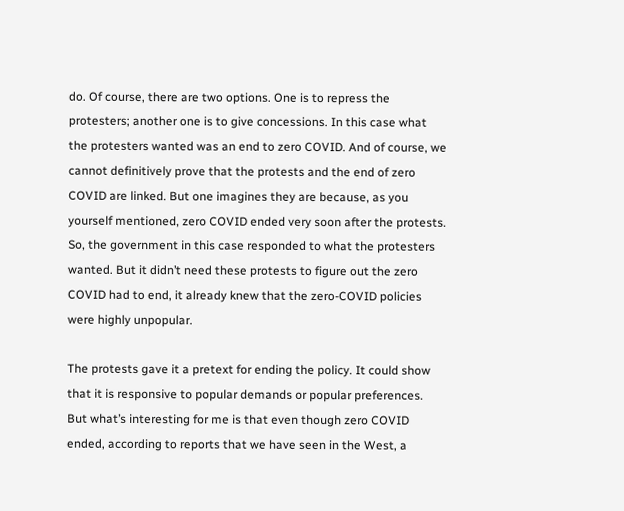do. Of course, there are two options. One is to repress the protesters; another one is to give concessions. In this case what the protesters wanted was an end to zero COVID. And of course, we cannot definitively prove that the protests and the end of zero COVID are linked. But one imagines they are because, as you yourself mentioned, zero COVID ended very soon after the protests. So, the government in this case responded to what the protesters wanted. But it didn’t need these protests to figure out the zero COVID had to end, it already knew that the zero-COVID policies were highly unpopular.

The protests gave it a pretext for ending the policy. It could show that it is responsive to popular demands or popular preferences. But what’s interesting for me is that even though zero COVID ended, according to reports that we have seen in the West, a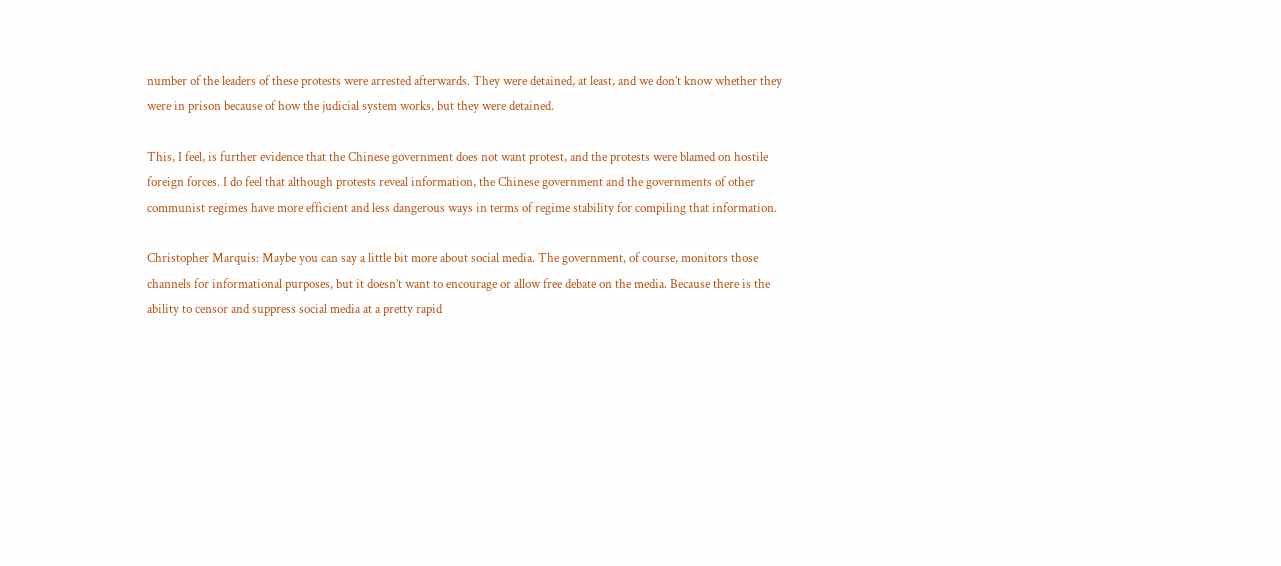number of the leaders of these protests were arrested afterwards. They were detained, at least, and we don’t know whether they were in prison because of how the judicial system works, but they were detained.

This, I feel, is further evidence that the Chinese government does not want protest, and the protests were blamed on hostile foreign forces. I do feel that although protests reveal information, the Chinese government and the governments of other communist regimes have more efficient and less dangerous ways in terms of regime stability for compiling that information.

Christopher Marquis: Maybe you can say a little bit more about social media. The government, of course, monitors those channels for informational purposes, but it doesn’t want to encourage or allow free debate on the media. Because there is the ability to censor and suppress social media at a pretty rapid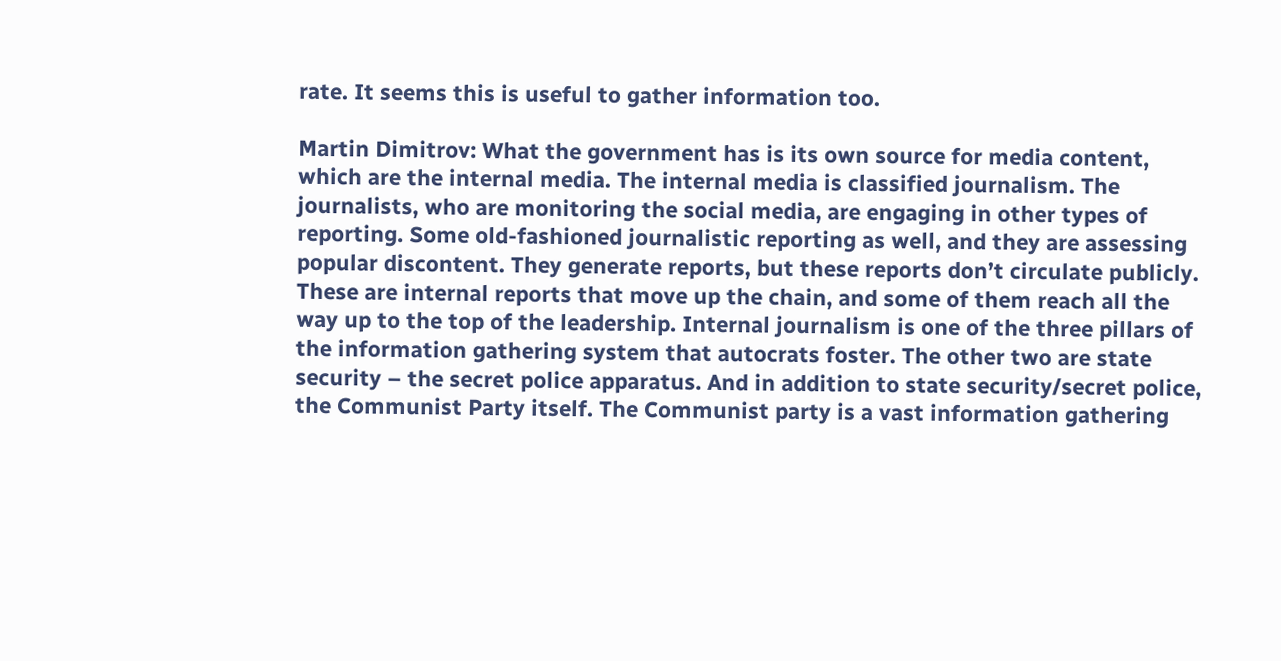rate. It seems this is useful to gather information too.

Martin Dimitrov: What the government has is its own source for media content, which are the internal media. The internal media is classified journalism. The journalists, who are monitoring the social media, are engaging in other types of reporting. Some old-fashioned journalistic reporting as well, and they are assessing popular discontent. They generate reports, but these reports don’t circulate publicly. These are internal reports that move up the chain, and some of them reach all the way up to the top of the leadership. Internal journalism is one of the three pillars of the information gathering system that autocrats foster. The other two are state security – the secret police apparatus. And in addition to state security/secret police, the Communist Party itself. The Communist party is a vast information gathering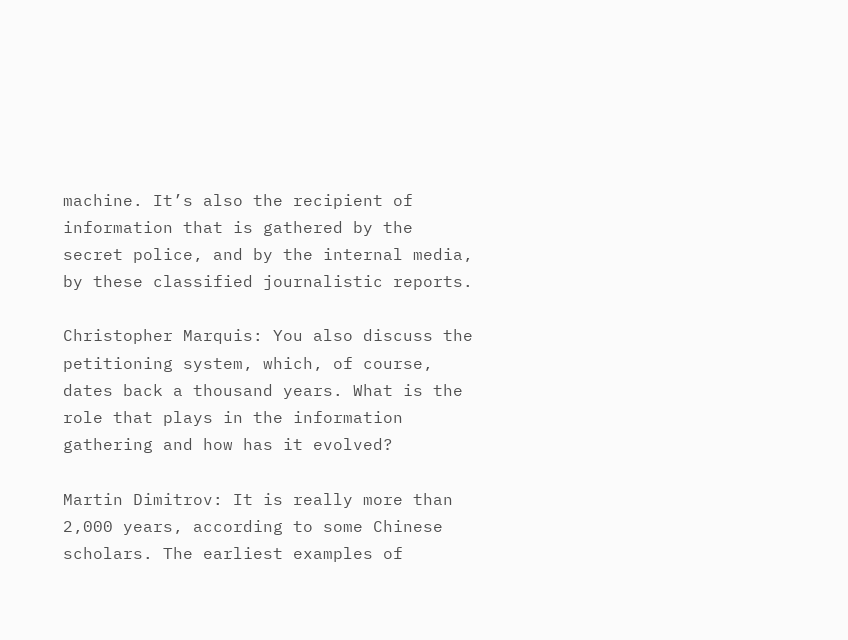machine. It’s also the recipient of information that is gathered by the secret police, and by the internal media, by these classified journalistic reports.

Christopher Marquis: You also discuss the petitioning system, which, of course, dates back a thousand years. What is the role that plays in the information gathering and how has it evolved?

Martin Dimitrov: It is really more than 2,000 years, according to some Chinese scholars. The earliest examples of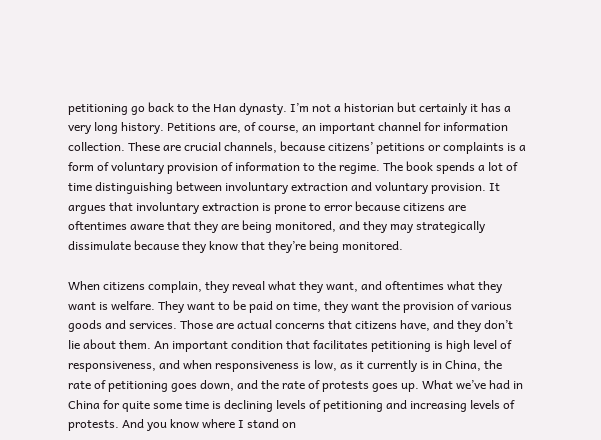petitioning go back to the Han dynasty. I’m not a historian but certainly it has a very long history. Petitions are, of course, an important channel for information collection. These are crucial channels, because citizens’ petitions or complaints is a form of voluntary provision of information to the regime. The book spends a lot of time distinguishing between involuntary extraction and voluntary provision. It argues that involuntary extraction is prone to error because citizens are oftentimes aware that they are being monitored, and they may strategically dissimulate because they know that they’re being monitored.

When citizens complain, they reveal what they want, and oftentimes what they want is welfare. They want to be paid on time, they want the provision of various goods and services. Those are actual concerns that citizens have, and they don’t lie about them. An important condition that facilitates petitioning is high level of responsiveness, and when responsiveness is low, as it currently is in China, the rate of petitioning goes down, and the rate of protests goes up. What we’ve had in China for quite some time is declining levels of petitioning and increasing levels of protests. And you know where I stand on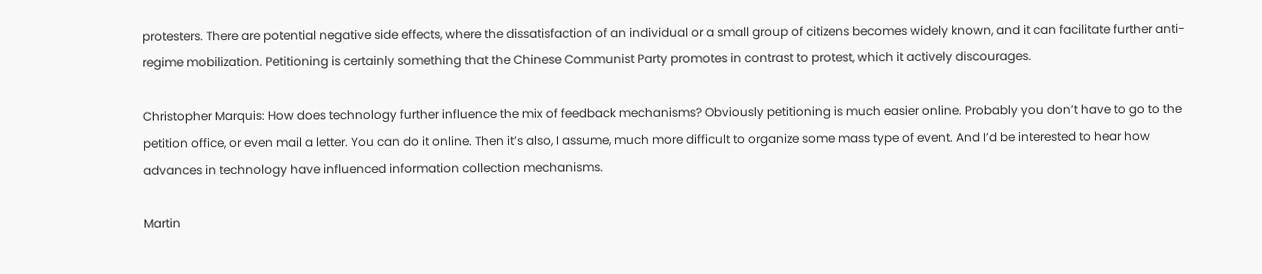protesters. There are potential negative side effects, where the dissatisfaction of an individual or a small group of citizens becomes widely known, and it can facilitate further anti-regime mobilization. Petitioning is certainly something that the Chinese Communist Party promotes in contrast to protest, which it actively discourages.

Christopher Marquis: How does technology further influence the mix of feedback mechanisms? Obviously petitioning is much easier online. Probably you don’t have to go to the petition office, or even mail a letter. You can do it online. Then it’s also, I assume, much more difficult to organize some mass type of event. And I’d be interested to hear how advances in technology have influenced information collection mechanisms.

Martin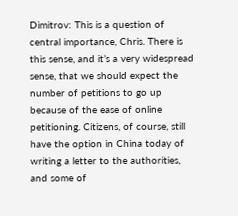Dimitrov: This is a question of central importance, Chris. There is this sense, and it’s a very widespread sense, that we should expect the number of petitions to go up because of the ease of online petitioning. Citizens, of course, still have the option in China today of writing a letter to the authorities, and some of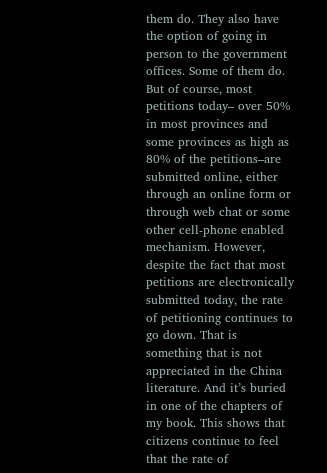them do. They also have the option of going in person to the government offices. Some of them do. But of course, most petitions today– over 50% in most provinces and some provinces as high as 80% of the petitions–are submitted online, either through an online form or through web chat or some other cell-phone enabled mechanism. However, despite the fact that most petitions are electronically submitted today, the rate of petitioning continues to go down. That is something that is not appreciated in the China literature. And it’s buried in one of the chapters of my book. This shows that citizens continue to feel that the rate of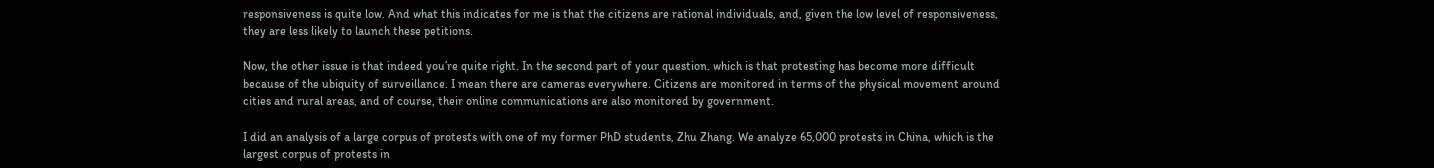responsiveness is quite low. And what this indicates for me is that the citizens are rational individuals, and, given the low level of responsiveness, they are less likely to launch these petitions.

Now, the other issue is that indeed you’re quite right. In the second part of your question. which is that protesting has become more difficult because of the ubiquity of surveillance. I mean there are cameras everywhere. Citizens are monitored in terms of the physical movement around cities and rural areas, and of course, their online communications are also monitored by government.

I did an analysis of a large corpus of protests with one of my former PhD students, Zhu Zhang. We analyze 65,000 protests in China, which is the largest corpus of protests in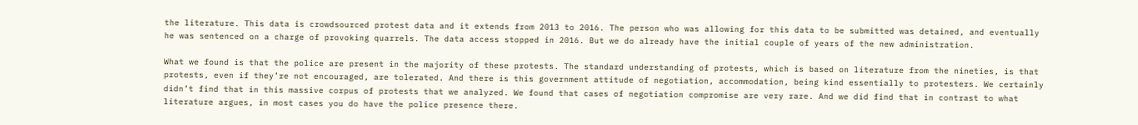the literature. This data is crowdsourced protest data and it extends from 2013 to 2016. The person who was allowing for this data to be submitted was detained, and eventually he was sentenced on a charge of provoking quarrels. The data access stopped in 2016. But we do already have the initial couple of years of the new administration.

What we found is that the police are present in the majority of these protests. The standard understanding of protests, which is based on literature from the nineties, is that protests, even if they’re not encouraged, are tolerated. And there is this government attitude of negotiation, accommodation, being kind essentially to protesters. We certainly didn’t find that in this massive corpus of protests that we analyzed. We found that cases of negotiation compromise are very rare. And we did find that in contrast to what literature argues, in most cases you do have the police presence there.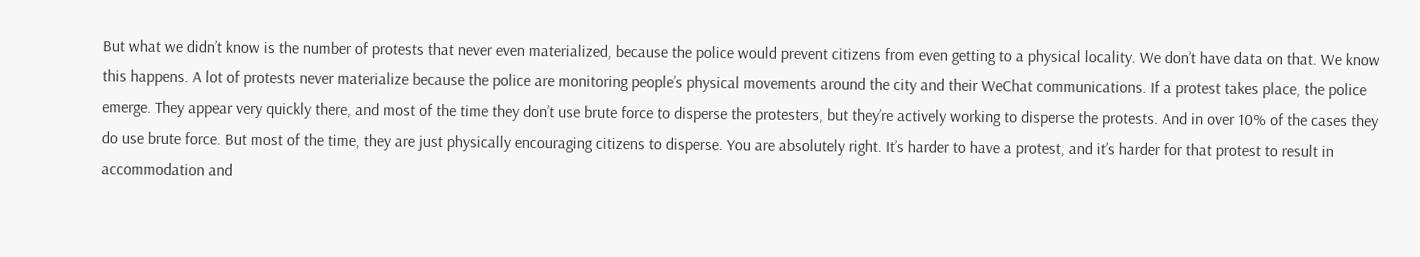But what we didn’t know is the number of protests that never even materialized, because the police would prevent citizens from even getting to a physical locality. We don’t have data on that. We know this happens. A lot of protests never materialize because the police are monitoring people’s physical movements around the city and their WeChat communications. If a protest takes place, the police emerge. They appear very quickly there, and most of the time they don’t use brute force to disperse the protesters, but they’re actively working to disperse the protests. And in over 10% of the cases they do use brute force. But most of the time, they are just physically encouraging citizens to disperse. You are absolutely right. It’s harder to have a protest, and it’s harder for that protest to result in accommodation and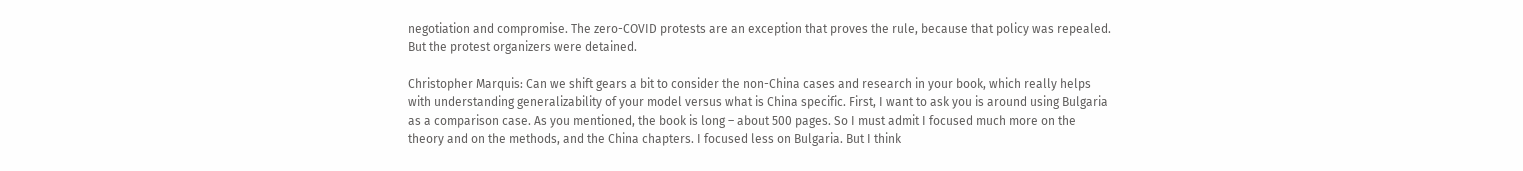negotiation and compromise. The zero-COVID protests are an exception that proves the rule, because that policy was repealed. But the protest organizers were detained.

Christopher Marquis: Can we shift gears a bit to consider the non-China cases and research in your book, which really helps with understanding generalizability of your model versus what is China specific. First, I want to ask you is around using Bulgaria as a comparison case. As you mentioned, the book is long – about 500 pages. So I must admit I focused much more on the theory and on the methods, and the China chapters. I focused less on Bulgaria. But I think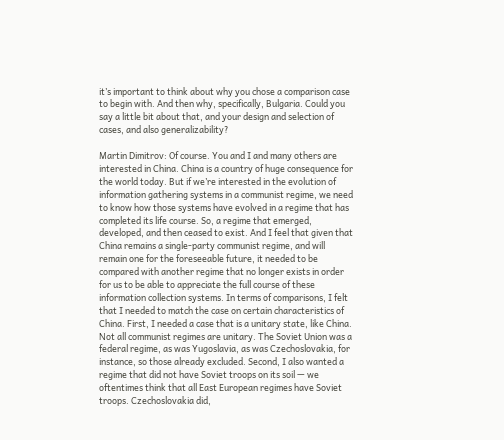it’s important to think about why you chose a comparison case to begin with. And then why, specifically, Bulgaria. Could you say a little bit about that, and your design and selection of cases, and also generalizability?

Martin Dimitrov: Of course. You and I and many others are interested in China. China is a country of huge consequence for the world today. But if we’re interested in the evolution of information gathering systems in a communist regime, we need to know how those systems have evolved in a regime that has completed its life course. So, a regime that emerged, developed, and then ceased to exist. And I feel that given that China remains a single-party communist regime, and will remain one for the foreseeable future, it needed to be compared with another regime that no longer exists in order for us to be able to appreciate the full course of these information collection systems. In terms of comparisons, I felt that I needed to match the case on certain characteristics of China. First, I needed a case that is a unitary state, like China. Not all communist regimes are unitary. The Soviet Union was a federal regime, as was Yugoslavia, as was Czechoslovakia, for instance, so those already excluded. Second, I also wanted a regime that did not have Soviet troops on its soil — we oftentimes think that all East European regimes have Soviet troops. Czechoslovakia did,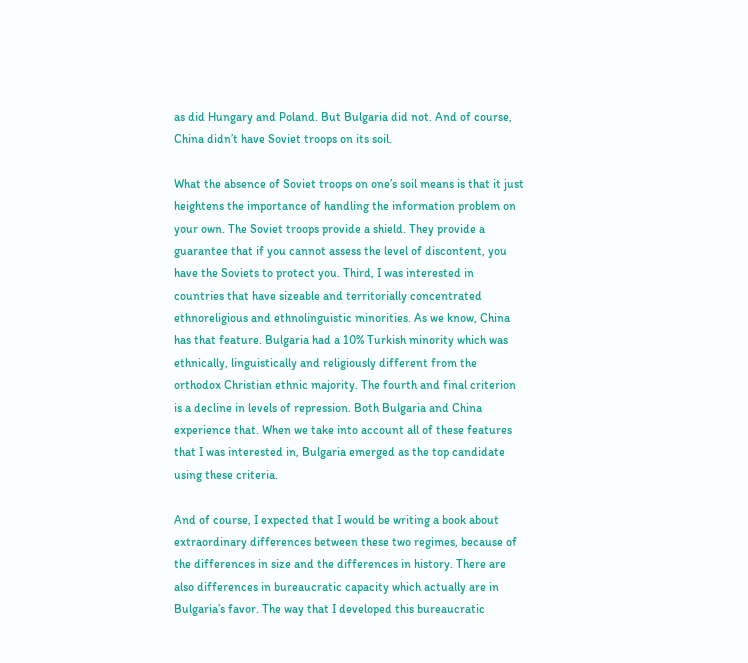as did Hungary and Poland. But Bulgaria did not. And of course, China didn’t have Soviet troops on its soil.

What the absence of Soviet troops on one’s soil means is that it just heightens the importance of handling the information problem on your own. The Soviet troops provide a shield. They provide a guarantee that if you cannot assess the level of discontent, you have the Soviets to protect you. Third, I was interested in countries that have sizeable and territorially concentrated ethnoreligious and ethnolinguistic minorities. As we know, China has that feature. Bulgaria had a 10% Turkish minority which was ethnically, linguistically and religiously different from the orthodox Christian ethnic majority. The fourth and final criterion is a decline in levels of repression. Both Bulgaria and China experience that. When we take into account all of these features that I was interested in, Bulgaria emerged as the top candidate using these criteria.

And of course, I expected that I would be writing a book about extraordinary differences between these two regimes, because of the differences in size and the differences in history. There are also differences in bureaucratic capacity which actually are in Bulgaria’s favor. The way that I developed this bureaucratic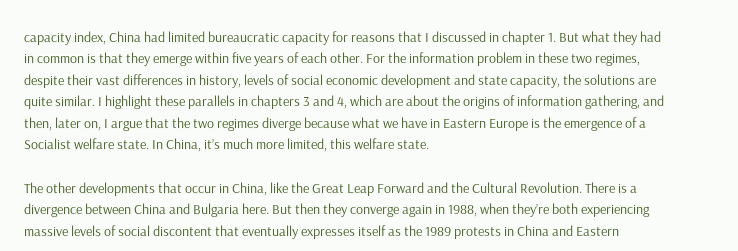capacity index, China had limited bureaucratic capacity for reasons that I discussed in chapter 1. But what they had in common is that they emerge within five years of each other. For the information problem in these two regimes, despite their vast differences in history, levels of social economic development and state capacity, the solutions are quite similar. I highlight these parallels in chapters 3 and 4, which are about the origins of information gathering, and then, later on, I argue that the two regimes diverge because what we have in Eastern Europe is the emergence of a Socialist welfare state. In China, it’s much more limited, this welfare state.

The other developments that occur in China, like the Great Leap Forward and the Cultural Revolution. There is a divergence between China and Bulgaria here. But then they converge again in 1988, when they’re both experiencing massive levels of social discontent that eventually expresses itself as the 1989 protests in China and Eastern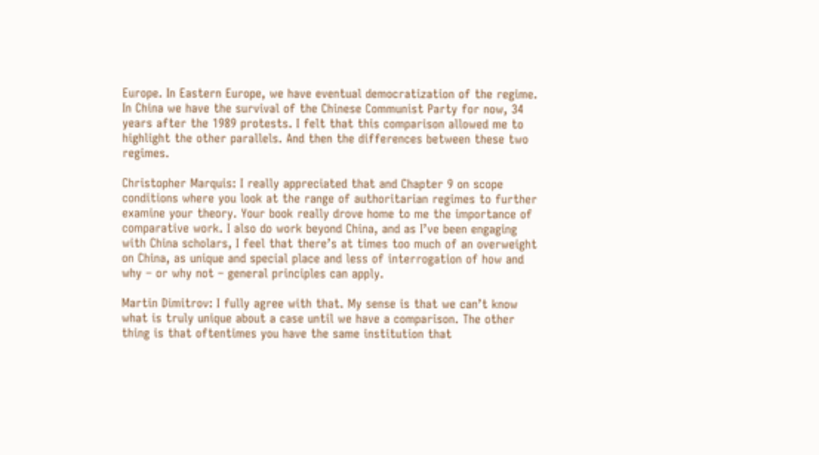Europe. In Eastern Europe, we have eventual democratization of the regime. In China we have the survival of the Chinese Communist Party for now, 34 years after the 1989 protests. I felt that this comparison allowed me to highlight the other parallels. And then the differences between these two regimes.

Christopher Marquis: I really appreciated that and Chapter 9 on scope conditions where you look at the range of authoritarian regimes to further examine your theory. Your book really drove home to me the importance of comparative work. I also do work beyond China, and as I’ve been engaging with China scholars, I feel that there’s at times too much of an overweight on China, as unique and special place and less of interrogation of how and why – or why not – general principles can apply.

Martin Dimitrov: I fully agree with that. My sense is that we can’t know what is truly unique about a case until we have a comparison. The other thing is that oftentimes you have the same institution that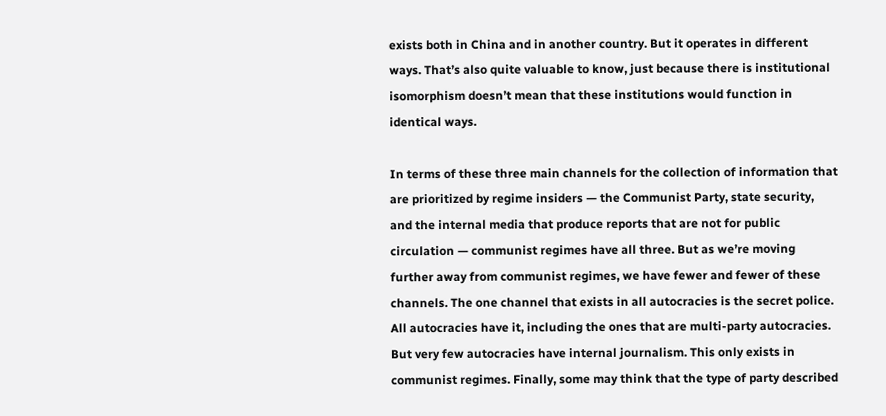exists both in China and in another country. But it operates in different ways. That’s also quite valuable to know, just because there is institutional isomorphism doesn’t mean that these institutions would function in identical ways.

In terms of these three main channels for the collection of information that are prioritized by regime insiders — the Communist Party, state security, and the internal media that produce reports that are not for public circulation — communist regimes have all three. But as we’re moving further away from communist regimes, we have fewer and fewer of these channels. The one channel that exists in all autocracies is the secret police. All autocracies have it, including the ones that are multi-party autocracies. But very few autocracies have internal journalism. This only exists in communist regimes. Finally, some may think that the type of party described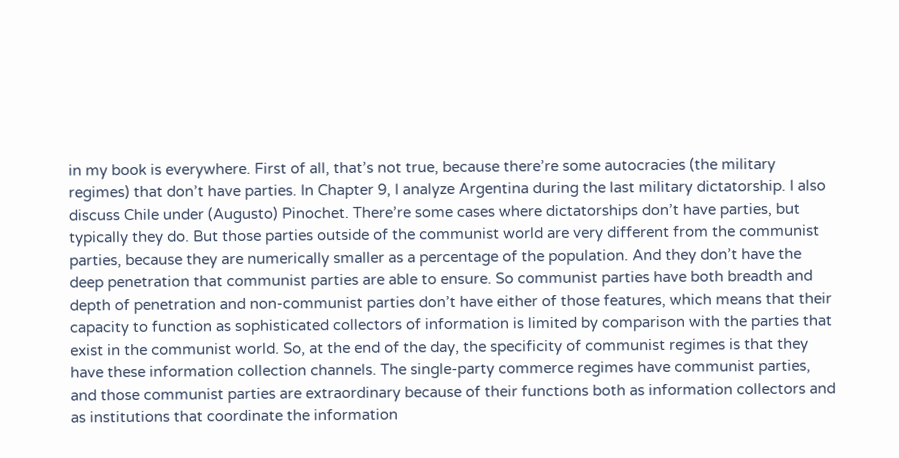in my book is everywhere. First of all, that’s not true, because there’re some autocracies (the military regimes) that don’t have parties. In Chapter 9, I analyze Argentina during the last military dictatorship. I also discuss Chile under (Augusto) Pinochet. There’re some cases where dictatorships don’t have parties, but typically they do. But those parties outside of the communist world are very different from the communist parties, because they are numerically smaller as a percentage of the population. And they don’t have the deep penetration that communist parties are able to ensure. So communist parties have both breadth and depth of penetration and non-communist parties don’t have either of those features, which means that their capacity to function as sophisticated collectors of information is limited by comparison with the parties that exist in the communist world. So, at the end of the day, the specificity of communist regimes is that they have these information collection channels. The single-party commerce regimes have communist parties, and those communist parties are extraordinary because of their functions both as information collectors and as institutions that coordinate the information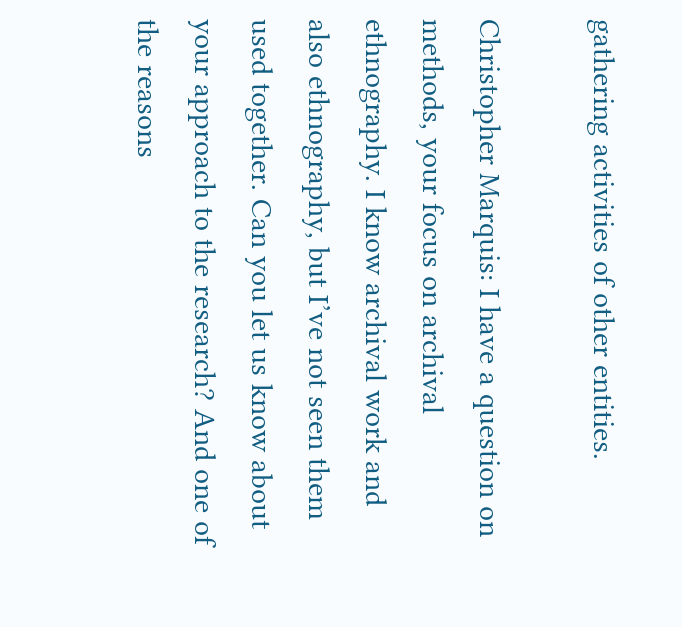gathering activities of other entities.

Christopher Marquis: I have a question on methods, your focus on archival ethnography. I know archival work and also ethnography, but I’ve not seen them used together. Can you let us know about your approach to the research? And one of the reasons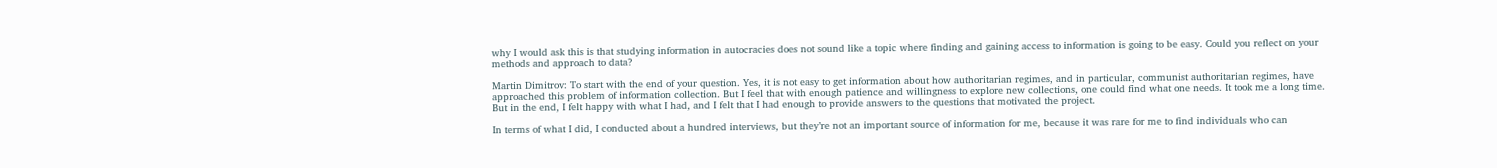why I would ask this is that studying information in autocracies does not sound like a topic where finding and gaining access to information is going to be easy. Could you reflect on your methods and approach to data?

Martin Dimitrov: To start with the end of your question. Yes, it is not easy to get information about how authoritarian regimes, and in particular, communist authoritarian regimes, have approached this problem of information collection. But I feel that with enough patience and willingness to explore new collections, one could find what one needs. It took me a long time. But in the end, I felt happy with what I had, and I felt that I had enough to provide answers to the questions that motivated the project.

In terms of what I did, I conducted about a hundred interviews, but they’re not an important source of information for me, because it was rare for me to find individuals who can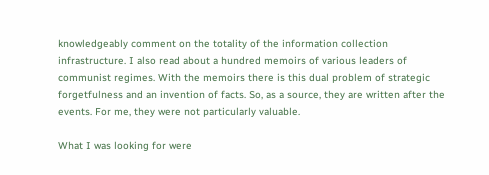knowledgeably comment on the totality of the information collection infrastructure. I also read about a hundred memoirs of various leaders of communist regimes. With the memoirs there is this dual problem of strategic forgetfulness and an invention of facts. So, as a source, they are written after the events. For me, they were not particularly valuable.

What I was looking for were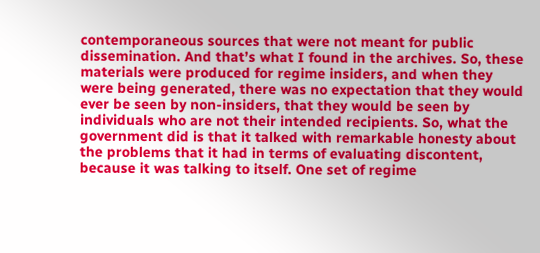contemporaneous sources that were not meant for public dissemination. And that’s what I found in the archives. So, these materials were produced for regime insiders, and when they were being generated, there was no expectation that they would ever be seen by non-insiders, that they would be seen by individuals who are not their intended recipients. So, what the government did is that it talked with remarkable honesty about the problems that it had in terms of evaluating discontent, because it was talking to itself. One set of regime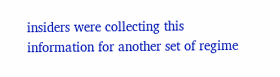insiders were collecting this information for another set of regime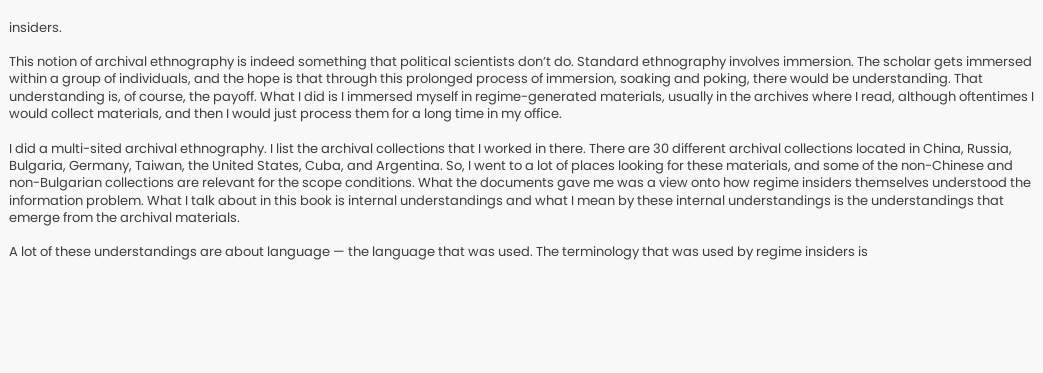insiders.

This notion of archival ethnography is indeed something that political scientists don’t do. Standard ethnography involves immersion. The scholar gets immersed within a group of individuals, and the hope is that through this prolonged process of immersion, soaking and poking, there would be understanding. That understanding is, of course, the payoff. What I did is I immersed myself in regime-generated materials, usually in the archives where I read, although oftentimes I would collect materials, and then I would just process them for a long time in my office.

I did a multi-sited archival ethnography. I list the archival collections that I worked in there. There are 30 different archival collections located in China, Russia, Bulgaria, Germany, Taiwan, the United States, Cuba, and Argentina. So, I went to a lot of places looking for these materials, and some of the non-Chinese and non-Bulgarian collections are relevant for the scope conditions. What the documents gave me was a view onto how regime insiders themselves understood the information problem. What I talk about in this book is internal understandings and what I mean by these internal understandings is the understandings that emerge from the archival materials.

A lot of these understandings are about language — the language that was used. The terminology that was used by regime insiders is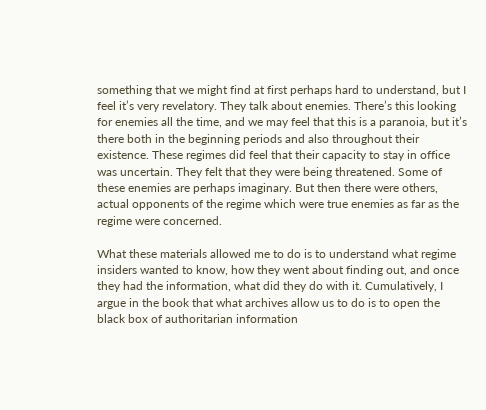something that we might find at first perhaps hard to understand, but I feel it’s very revelatory. They talk about enemies. There’s this looking for enemies all the time, and we may feel that this is a paranoia, but it’s there both in the beginning periods and also throughout their existence. These regimes did feel that their capacity to stay in office was uncertain. They felt that they were being threatened. Some of these enemies are perhaps imaginary. But then there were others, actual opponents of the regime which were true enemies as far as the regime were concerned.

What these materials allowed me to do is to understand what regime insiders wanted to know, how they went about finding out, and once they had the information, what did they do with it. Cumulatively, I argue in the book that what archives allow us to do is to open the black box of authoritarian information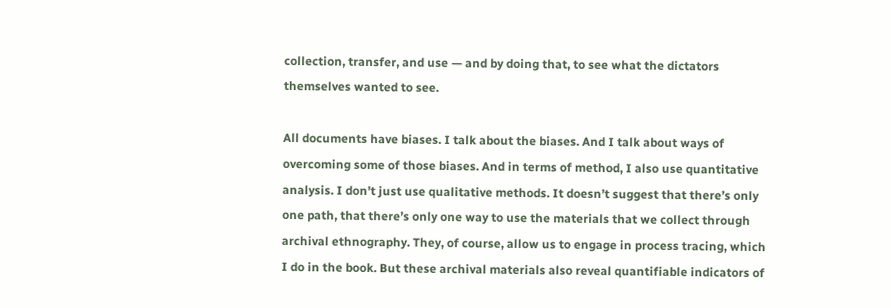collection, transfer, and use — and by doing that, to see what the dictators themselves wanted to see.

All documents have biases. I talk about the biases. And I talk about ways of overcoming some of those biases. And in terms of method, I also use quantitative analysis. I don’t just use qualitative methods. It doesn’t suggest that there’s only one path, that there’s only one way to use the materials that we collect through archival ethnography. They, of course, allow us to engage in process tracing, which I do in the book. But these archival materials also reveal quantifiable indicators of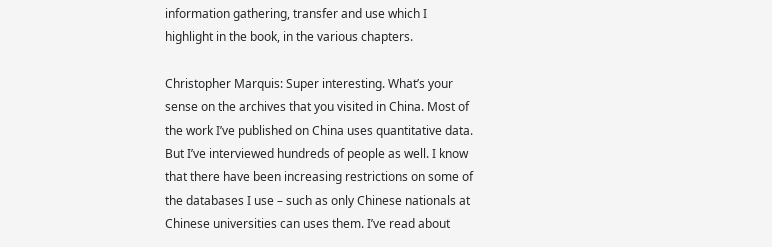information gathering, transfer and use which I highlight in the book, in the various chapters.

Christopher Marquis: Super interesting. What’s your sense on the archives that you visited in China. Most of the work I’ve published on China uses quantitative data. But I’ve interviewed hundreds of people as well. I know that there have been increasing restrictions on some of the databases I use – such as only Chinese nationals at Chinese universities can uses them. I’ve read about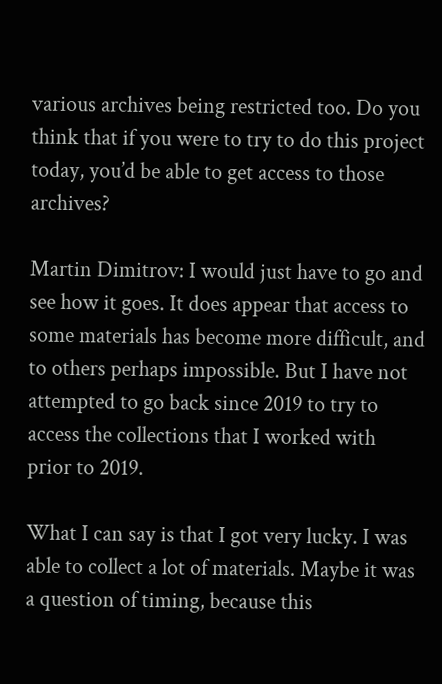various archives being restricted too. Do you think that if you were to try to do this project today, you’d be able to get access to those archives?

Martin Dimitrov: I would just have to go and see how it goes. It does appear that access to some materials has become more difficult, and to others perhaps impossible. But I have not attempted to go back since 2019 to try to access the collections that I worked with prior to 2019.

What I can say is that I got very lucky. I was able to collect a lot of materials. Maybe it was a question of timing, because this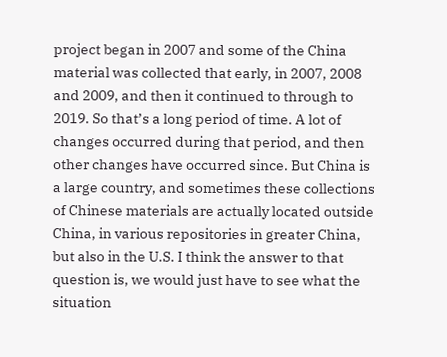project began in 2007 and some of the China material was collected that early, in 2007, 2008 and 2009, and then it continued to through to 2019. So that’s a long period of time. A lot of changes occurred during that period, and then other changes have occurred since. But China is a large country, and sometimes these collections of Chinese materials are actually located outside China, in various repositories in greater China, but also in the U.S. I think the answer to that question is, we would just have to see what the situation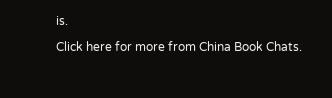is.

Click here for more from China Book Chats.